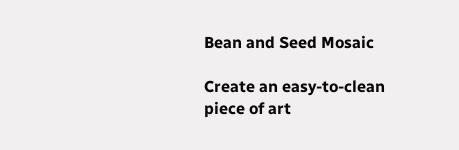Bean and Seed Mosaic

Create an easy-to-clean piece of art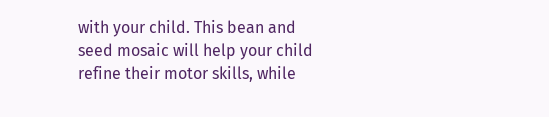with your child. This bean and seed mosaic will help your child refine their motor skills, while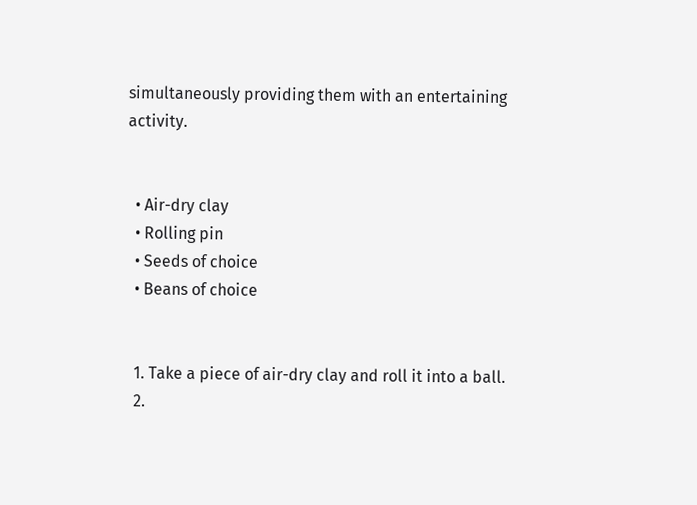simultaneously providing them with an entertaining activity.


  • Air-dry clay
  • Rolling pin
  • Seeds of choice
  • Beans of choice


  1. Take a piece of air-dry clay and roll it into a ball.
  2.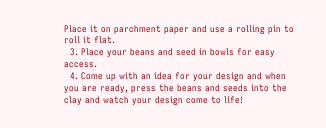Place it on parchment paper and use a rolling pin to roll it flat.
  3. Place your beans and seed in bowls for easy access.
  4. Come up with an idea for your design and when you are ready, press the beans and seeds into the clay and watch your design come to life!